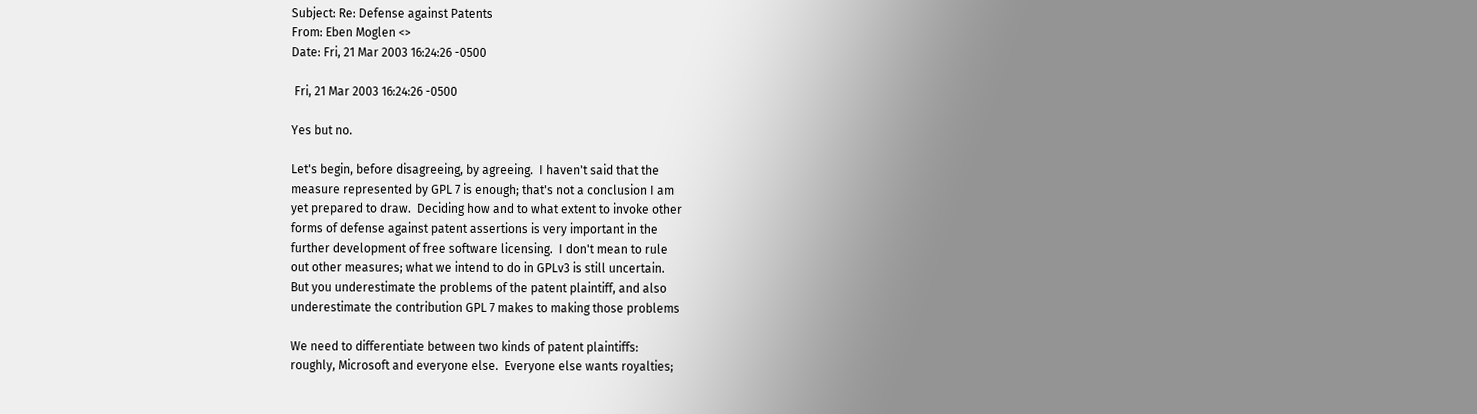Subject: Re: Defense against Patents
From: Eben Moglen <>
Date: Fri, 21 Mar 2003 16:24:26 -0500

 Fri, 21 Mar 2003 16:24:26 -0500

Yes but no.

Let's begin, before disagreeing, by agreeing.  I haven't said that the
measure represented by GPL 7 is enough; that's not a conclusion I am
yet prepared to draw.  Deciding how and to what extent to invoke other
forms of defense against patent assertions is very important in the
further development of free software licensing.  I don't mean to rule
out other measures; what we intend to do in GPLv3 is still uncertain.
But you underestimate the problems of the patent plaintiff, and also
underestimate the contribution GPL 7 makes to making those problems

We need to differentiate between two kinds of patent plaintiffs:
roughly, Microsoft and everyone else.  Everyone else wants royalties;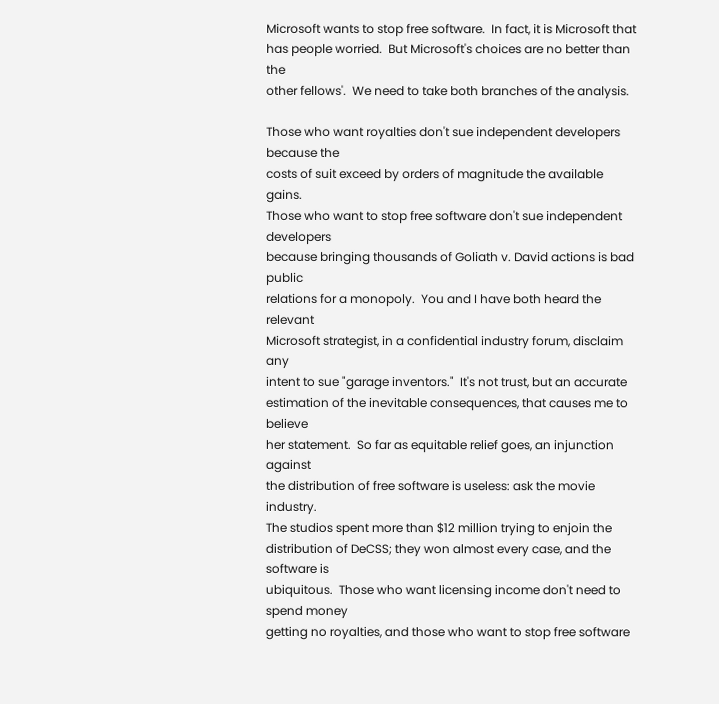Microsoft wants to stop free software.  In fact, it is Microsoft that
has people worried.  But Microsoft's choices are no better than the
other fellows'.  We need to take both branches of the analysis.

Those who want royalties don't sue independent developers because the
costs of suit exceed by orders of magnitude the available gains.
Those who want to stop free software don't sue independent developers
because bringing thousands of Goliath v. David actions is bad public
relations for a monopoly.  You and I have both heard the relevant
Microsoft strategist, in a confidential industry forum, disclaim any
intent to sue "garage inventors."  It's not trust, but an accurate
estimation of the inevitable consequences, that causes me to believe
her statement.  So far as equitable relief goes, an injunction against
the distribution of free software is useless: ask the movie industry.
The studios spent more than $12 million trying to enjoin the
distribution of DeCSS; they won almost every case, and the software is
ubiquitous.  Those who want licensing income don't need to spend money
getting no royalties, and those who want to stop free software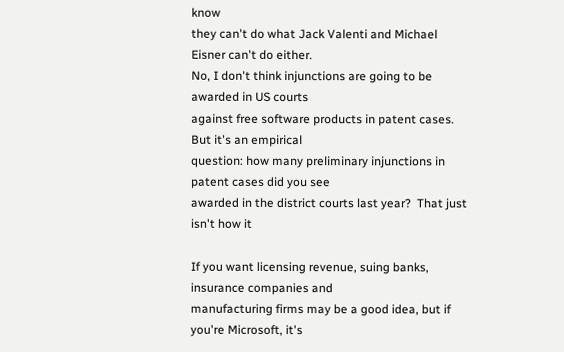know
they can't do what Jack Valenti and Michael Eisner can't do either.
No, I don't think injunctions are going to be awarded in US courts
against free software products in patent cases.  But it's an empirical
question: how many preliminary injunctions in patent cases did you see
awarded in the district courts last year?  That just isn't how it

If you want licensing revenue, suing banks, insurance companies and
manufacturing firms may be a good idea, but if you're Microsoft, it's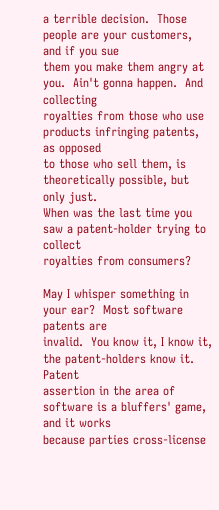a terrible decision.  Those people are your customers, and if you sue
them you make them angry at you.  Ain't gonna happen.  And collecting
royalties from those who use products infringing patents, as opposed
to those who sell them, is theoretically possible, but only just.
When was the last time you saw a patent-holder trying to collect
royalties from consumers?

May I whisper something in your ear?  Most software patents are
invalid.  You know it, I know it, the patent-holders know it.  Patent
assertion in the area of software is a bluffers' game, and it works
because parties cross-license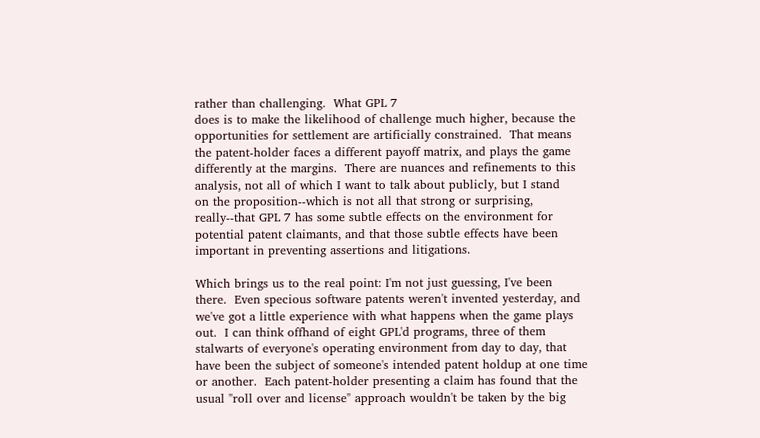rather than challenging.  What GPL 7
does is to make the likelihood of challenge much higher, because the
opportunities for settlement are artificially constrained.  That means
the patent-holder faces a different payoff matrix, and plays the game
differently at the margins.  There are nuances and refinements to this
analysis, not all of which I want to talk about publicly, but I stand
on the proposition--which is not all that strong or surprising,
really--that GPL 7 has some subtle effects on the environment for
potential patent claimants, and that those subtle effects have been
important in preventing assertions and litigations.

Which brings us to the real point: I'm not just guessing, I've been
there.  Even specious software patents weren't invented yesterday, and
we've got a little experience with what happens when the game plays
out.  I can think offhand of eight GPL'd programs, three of them
stalwarts of everyone's operating environment from day to day, that
have been the subject of someone's intended patent holdup at one time
or another.  Each patent-holder presenting a claim has found that the
usual "roll over and license" approach wouldn't be taken by the big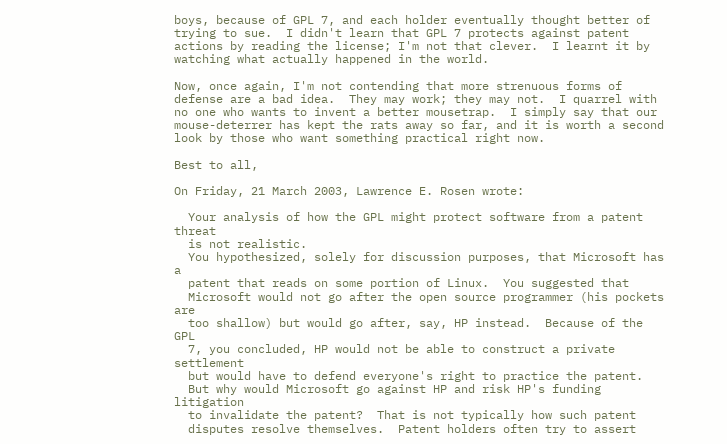boys, because of GPL 7, and each holder eventually thought better of
trying to sue.  I didn't learn that GPL 7 protects against patent
actions by reading the license; I'm not that clever.  I learnt it by
watching what actually happened in the world.

Now, once again, I'm not contending that more strenuous forms of
defense are a bad idea.  They may work; they may not.  I quarrel with
no one who wants to invent a better mousetrap.  I simply say that our
mouse-deterrer has kept the rats away so far, and it is worth a second
look by those who want something practical right now.

Best to all,

On Friday, 21 March 2003, Lawrence E. Rosen wrote:

  Your analysis of how the GPL might protect software from a patent threat
  is not realistic.
  You hypothesized, solely for discussion purposes, that Microsoft has a
  patent that reads on some portion of Linux.  You suggested that
  Microsoft would not go after the open source programmer (his pockets are
  too shallow) but would go after, say, HP instead.  Because of the GPL
  7, you concluded, HP would not be able to construct a private settlement
  but would have to defend everyone's right to practice the patent.
  But why would Microsoft go against HP and risk HP's funding litigation
  to invalidate the patent?  That is not typically how such patent
  disputes resolve themselves.  Patent holders often try to assert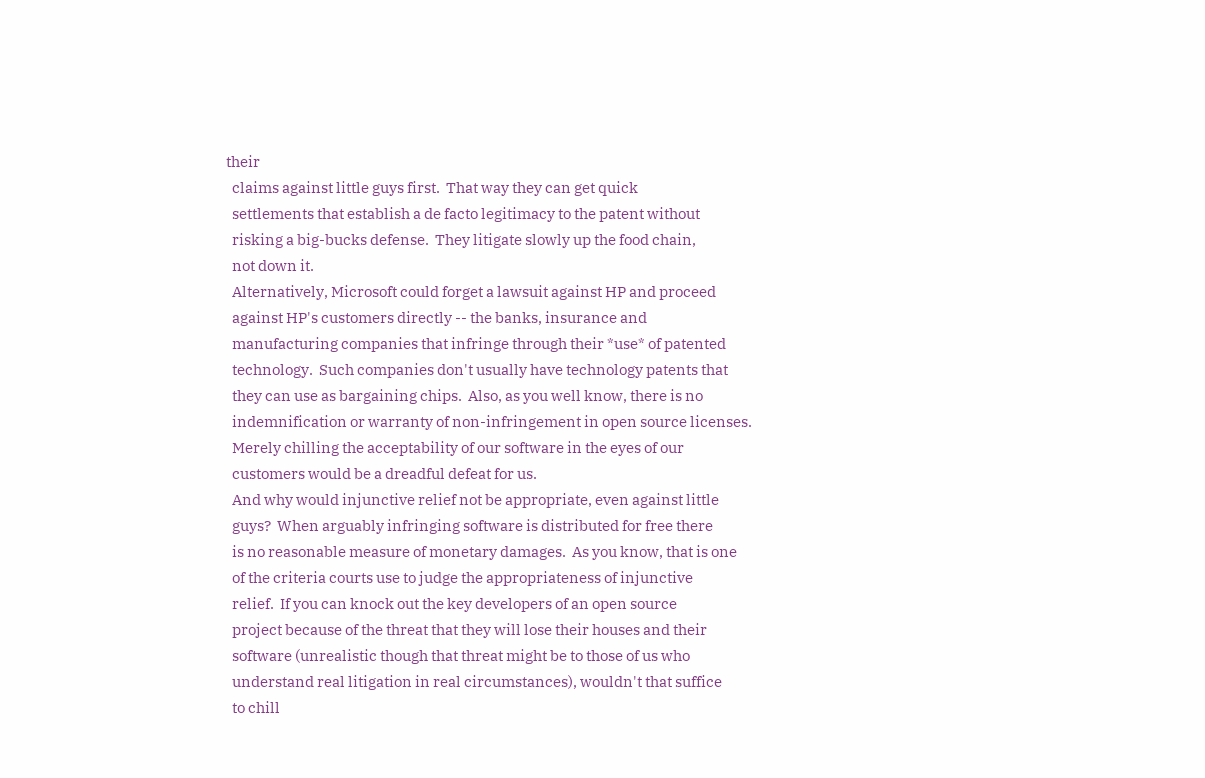their
  claims against little guys first.  That way they can get quick
  settlements that establish a de facto legitimacy to the patent without
  risking a big-bucks defense.  They litigate slowly up the food chain,
  not down it.
  Alternatively, Microsoft could forget a lawsuit against HP and proceed
  against HP's customers directly -- the banks, insurance and
  manufacturing companies that infringe through their *use* of patented
  technology.  Such companies don't usually have technology patents that
  they can use as bargaining chips.  Also, as you well know, there is no
  indemnification or warranty of non-infringement in open source licenses.
  Merely chilling the acceptability of our software in the eyes of our
  customers would be a dreadful defeat for us.
  And why would injunctive relief not be appropriate, even against little
  guys?  When arguably infringing software is distributed for free there
  is no reasonable measure of monetary damages.  As you know, that is one
  of the criteria courts use to judge the appropriateness of injunctive
  relief.  If you can knock out the key developers of an open source
  project because of the threat that they will lose their houses and their
  software (unrealistic though that threat might be to those of us who
  understand real litigation in real circumstances), wouldn't that suffice
  to chill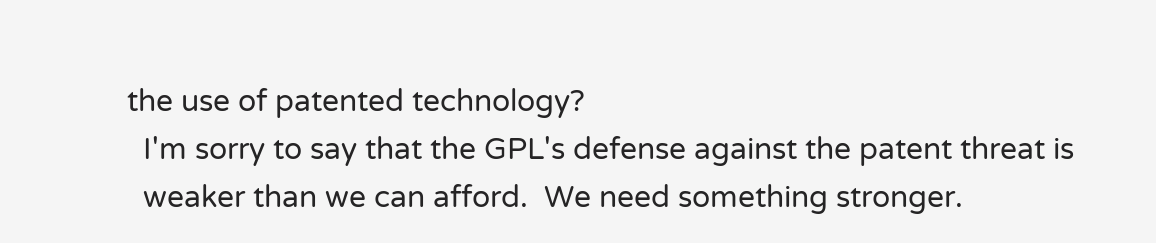the use of patented technology?
  I'm sorry to say that the GPL's defense against the patent threat is
  weaker than we can afford.  We need something stronger.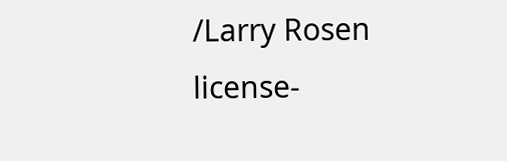/Larry Rosen
license-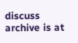discuss archive is at